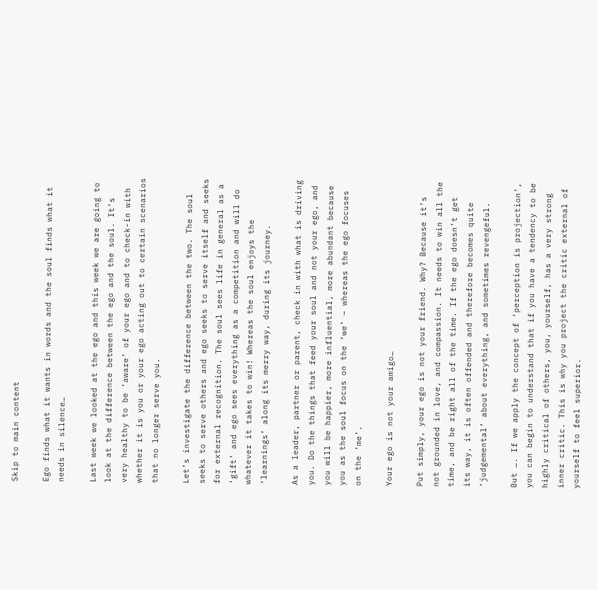Skip to main content

Ego finds what it wants in words and the soul finds what it needs in silence…

Last week we looked at the ego and this week we are going to look at the difference between the ego and the soul. It’s very healthy to be ‘aware’ of your ego and to check-in with whether it is you or your ego acting out to certain scenarios that no longer serve you.

Let’s investigate the difference between the two. The soul seeks to serve others and ego seeks to serve itself and seeks for external recognition. The soul sees life in general as a ‘gift’ and ego sees everything as a competition and will do whatever it takes to win! Whereas the soul enjoys the ‘learnings’ along its merry way, during its journey.

As a leader, partner or parent, check in with what is driving you. Do the things that feed your soul and not your ego, and you will be happier, more influential, more abundant because you as the soul focus on the ‘we’ – whereas the ego focuses on the ‘me’.

Your ego is not your amigo…

Put simply, your ego is not your friend. Why? Because it’s not grounded in love, and compassion. It needs to win all the time, and be right all of the time. If the ego doesn’t get its way, it is often offended and therefore becomes quite ‘judgemental’ about everything, and sometimes revengeful.

But …. If we apply the concept of ‘perception is projection’, you can begin to understand that if you have a tendency to be highly critical of others, you, yourself, has a very strong inner critic. This is why you project the critic external of yourself to feel superior.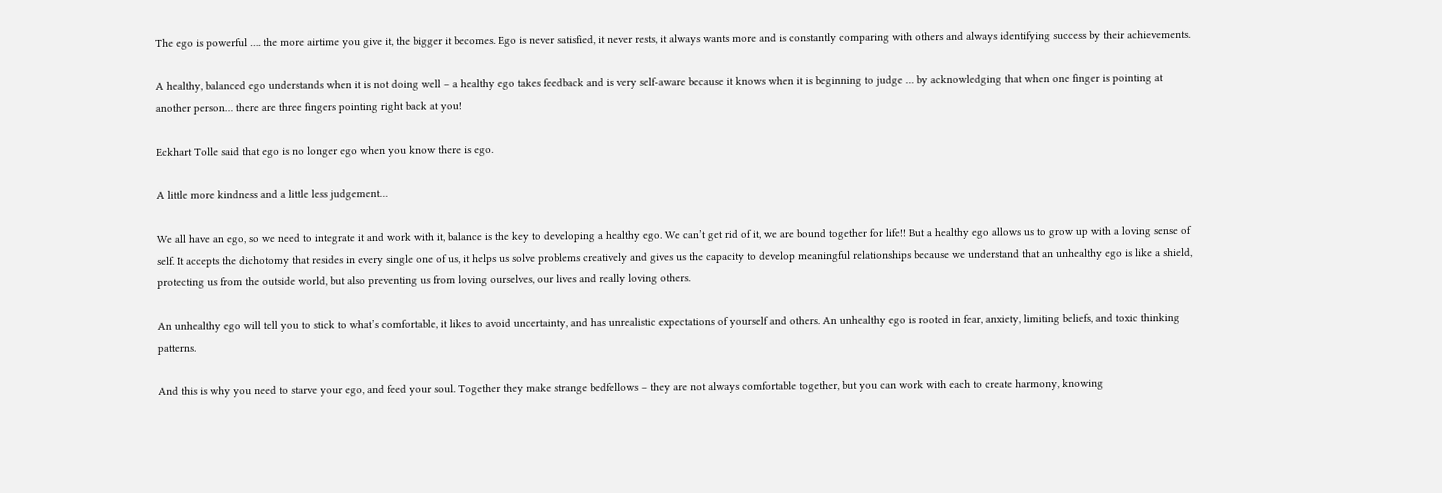The ego is powerful …. the more airtime you give it, the bigger it becomes. Ego is never satisfied, it never rests, it always wants more and is constantly comparing with others and always identifying success by their achievements.

A healthy, balanced ego understands when it is not doing well – a healthy ego takes feedback and is very self-aware because it knows when it is beginning to judge … by acknowledging that when one finger is pointing at another person… there are three fingers pointing right back at you!

Eckhart Tolle said that ego is no longer ego when you know there is ego.

A little more kindness and a little less judgement…

We all have an ego, so we need to integrate it and work with it, balance is the key to developing a healthy ego. We can’t get rid of it, we are bound together for life!! But a healthy ego allows us to grow up with a loving sense of self. It accepts the dichotomy that resides in every single one of us, it helps us solve problems creatively and gives us the capacity to develop meaningful relationships because we understand that an unhealthy ego is like a shield, protecting us from the outside world, but also preventing us from loving ourselves, our lives and really loving others.

An unhealthy ego will tell you to stick to what’s comfortable, it likes to avoid uncertainty, and has unrealistic expectations of yourself and others. An unhealthy ego is rooted in fear, anxiety, limiting beliefs, and toxic thinking patterns.

And this is why you need to starve your ego, and feed your soul. Together they make strange bedfellows – they are not always comfortable together, but you can work with each to create harmony, knowing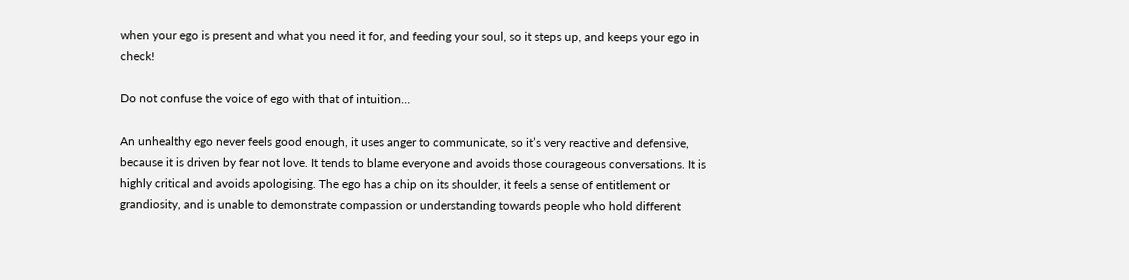when your ego is present and what you need it for, and feeding your soul, so it steps up, and keeps your ego in check!

Do not confuse the voice of ego with that of intuition…

An unhealthy ego never feels good enough, it uses anger to communicate, so it’s very reactive and defensive, because it is driven by fear not love. It tends to blame everyone and avoids those courageous conversations. It is highly critical and avoids apologising. The ego has a chip on its shoulder, it feels a sense of entitlement or grandiosity, and is unable to demonstrate compassion or understanding towards people who hold different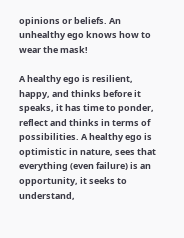opinions or beliefs. An unhealthy ego knows how to wear the mask!

A healthy ego is resilient, happy, and thinks before it speaks, it has time to ponder, reflect and thinks in terms of possibilities. A healthy ego is optimistic in nature, sees that everything (even failure) is an opportunity, it seeks to understand,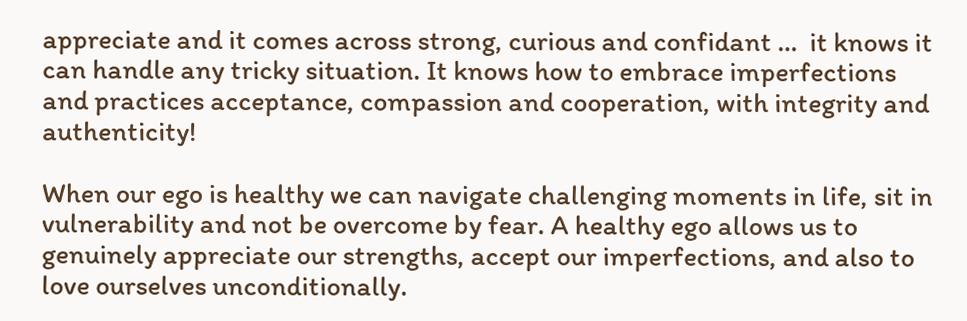appreciate and it comes across strong, curious and confidant …  it knows it can handle any tricky situation. It knows how to embrace imperfections and practices acceptance, compassion and cooperation, with integrity and authenticity!

When our ego is healthy we can navigate challenging moments in life, sit in vulnerability and not be overcome by fear. A healthy ego allows us to genuinely appreciate our strengths, accept our imperfections, and also to love ourselves unconditionally.